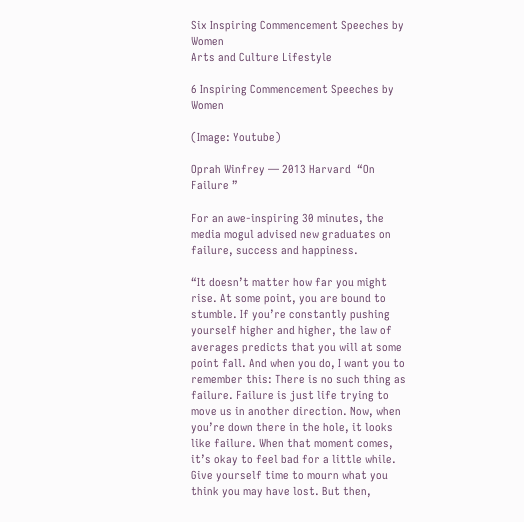Six Inspiring Commencement Speeches by Women
Arts and Culture Lifestyle

6 Inspiring Commencement Speeches by Women

(Image: Youtube)

Oprah Winfrey — 2013 Harvard  “On Failure ”

For an awe-inspiring 30 minutes, the media mogul advised new graduates on failure, success and happiness.

“It doesn’t matter how far you might rise. At some point, you are bound to stumble. If you’re constantly pushing yourself higher and higher, the law of averages predicts that you will at some point fall. And when you do, I want you to remember this: There is no such thing as failure. Failure is just life trying to move us in another direction. Now, when you’re down there in the hole, it looks like failure. When that moment comes, it’s okay to feel bad for a little while. Give yourself time to mourn what you think you may have lost. But then,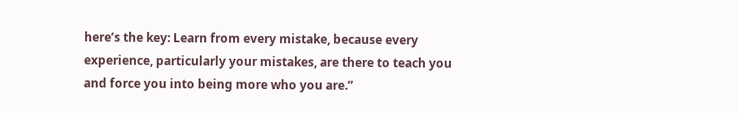here’s the key: Learn from every mistake, because every experience, particularly your mistakes, are there to teach you and force you into being more who you are.”